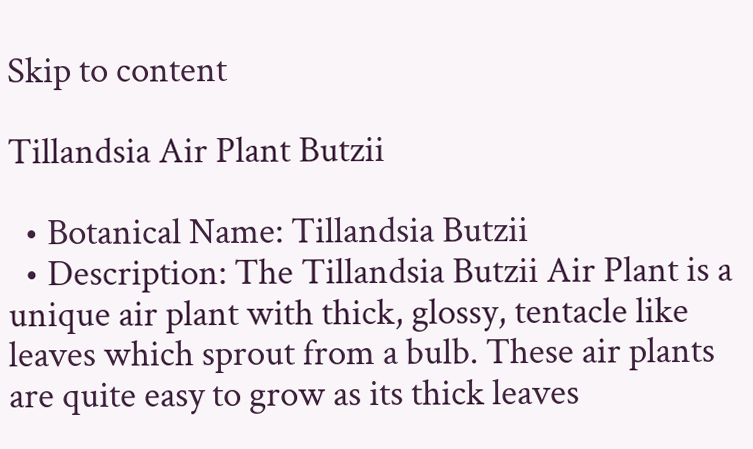Skip to content

Tillandsia Air Plant Butzii

  • Botanical Name: Tillandsia Butzii
  • Description: The Tillandsia Butzii Air Plant is a unique air plant with thick, glossy, tentacle like leaves which sprout from a bulb. These air plants are quite easy to grow as its thick leaves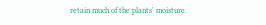retain much of the plants' moisture.